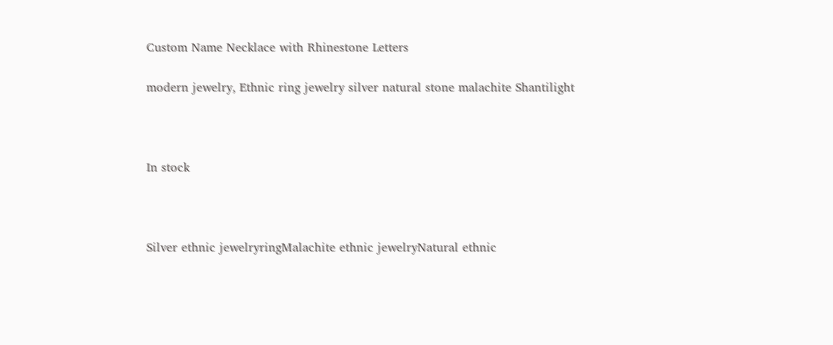Custom Name Necklace with Rhinestone Letters

modern jewelry, Ethnic ring jewelry silver natural stone malachite Shantilight



In stock



Silver ethnic jewelryringMalachite ethnic jewelryNatural ethnic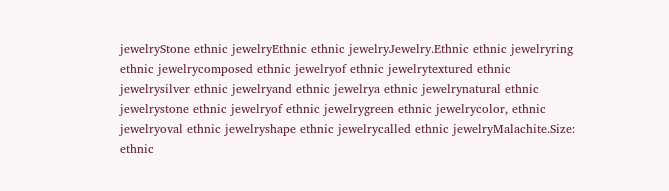jewelryStone ethnic jewelryEthnic ethnic jewelryJewelry.Ethnic ethnic jewelryring ethnic jewelrycomposed ethnic jewelryof ethnic jewelrytextured ethnic jewelrysilver ethnic jewelryand ethnic jewelrya ethnic jewelrynatural ethnic jewelrystone ethnic jewelryof ethnic jewelrygreen ethnic jewelrycolor, ethnic jewelryoval ethnic jewelryshape ethnic jewelrycalled ethnic jewelryMalachite.Size: ethnic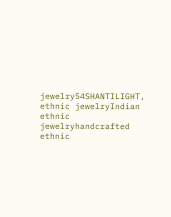jewelry54SHANTILIGHT, ethnic jewelryIndian ethnic jewelryhandcrafted ethnic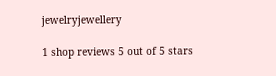jewelryjewellery

1 shop reviews 5 out of 5 stars